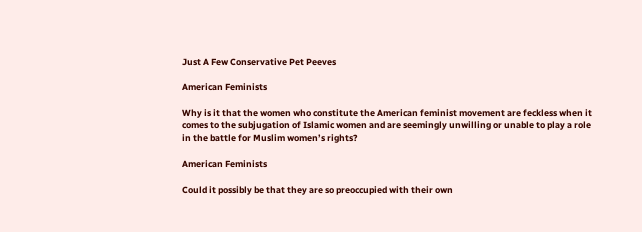Just A Few Conservative Pet Peeves

American Feminists

Why is it that the women who constitute the American feminist movement are feckless when it comes to the subjugation of Islamic women and are seemingly unwilling or unable to play a role in the battle for Muslim women’s rights?

American Feminists

Could it possibly be that they are so preoccupied with their own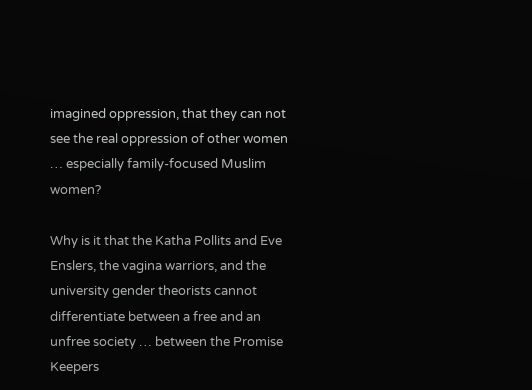imagined oppression, that they can not see the real oppression of other women … especially family-focused Muslim women?

Why is it that the Katha Pollits and Eve Enslers, the vagina warriors, and the university gender theorists cannot differentiate between a free and an unfree society … between the Promise Keepers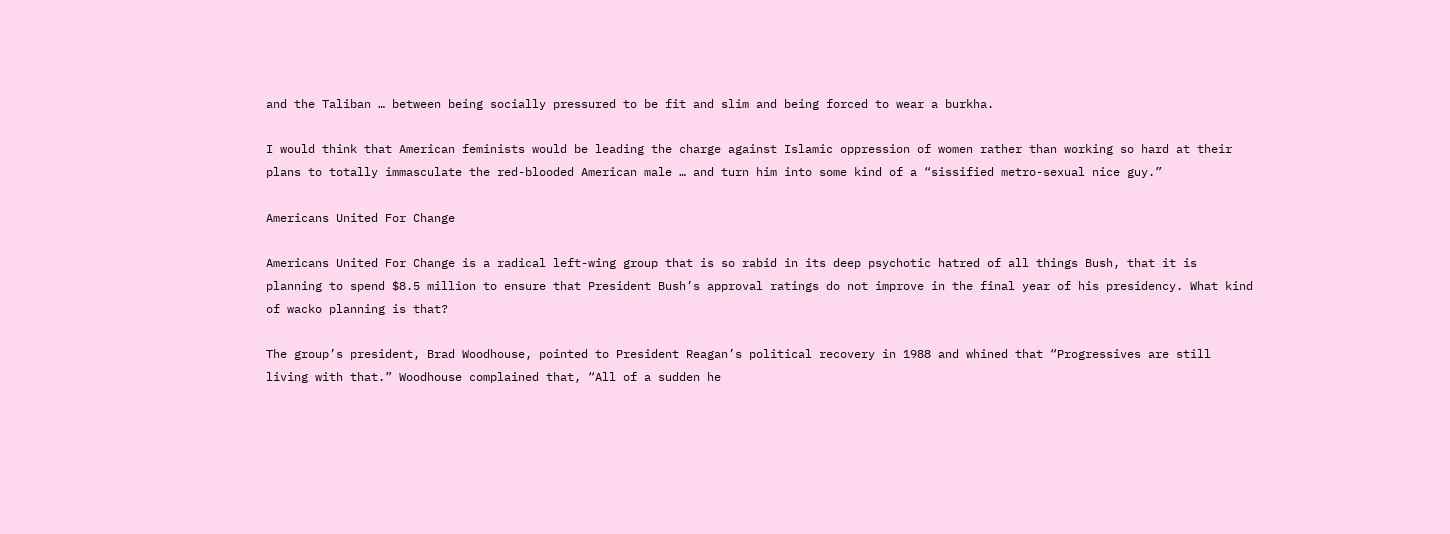and the Taliban … between being socially pressured to be fit and slim and being forced to wear a burkha.

I would think that American feminists would be leading the charge against Islamic oppression of women rather than working so hard at their plans to totally immasculate the red-blooded American male … and turn him into some kind of a “sissified metro-sexual nice guy.”

Americans United For Change

Americans United For Change is a radical left-wing group that is so rabid in its deep psychotic hatred of all things Bush, that it is planning to spend $8.5 million to ensure that President Bush’s approval ratings do not improve in the final year of his presidency. What kind of wacko planning is that?

The group’s president, Brad Woodhouse, pointed to President Reagan’s political recovery in 1988 and whined that “Progressives are still living with that.” Woodhouse complained that, “All of a sudden he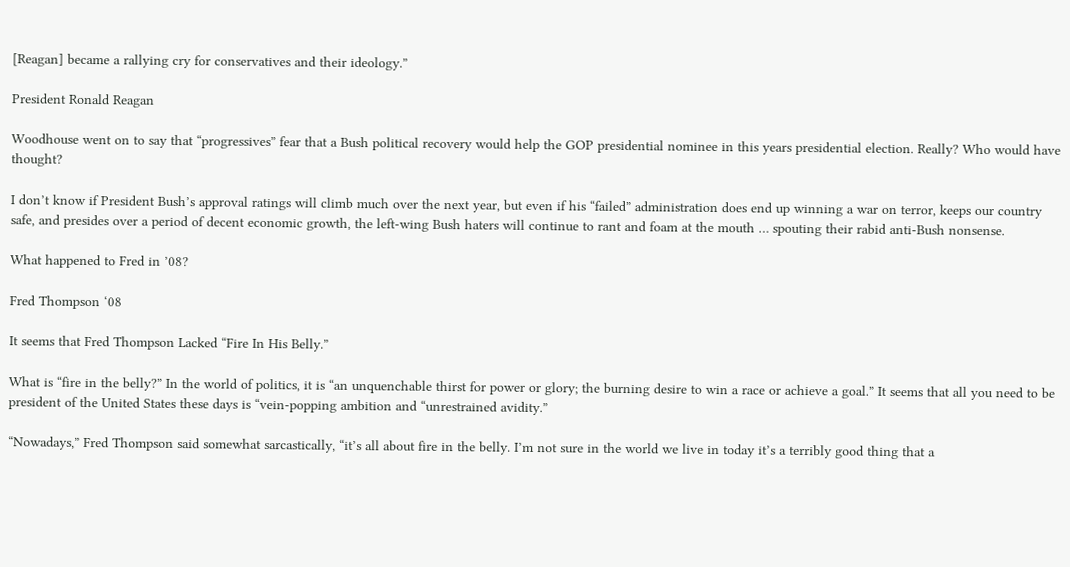[Reagan] became a rallying cry for conservatives and their ideology.”

President Ronald Reagan

Woodhouse went on to say that “progressives” fear that a Bush political recovery would help the GOP presidential nominee in this years presidential election. Really? Who would have thought?

I don’t know if President Bush’s approval ratings will climb much over the next year, but even if his “failed” administration does end up winning a war on terror, keeps our country safe, and presides over a period of decent economic growth, the left-wing Bush haters will continue to rant and foam at the mouth … spouting their rabid anti-Bush nonsense.

What happened to Fred in ’08?

Fred Thompson ‘08

It seems that Fred Thompson Lacked “Fire In His Belly.”

What is “fire in the belly?” In the world of politics, it is “an unquenchable thirst for power or glory; the burning desire to win a race or achieve a goal.” It seems that all you need to be president of the United States these days is “vein-popping ambition and “unrestrained avidity.”

“Nowadays,” Fred Thompson said somewhat sarcastically, “it’s all about fire in the belly. I’m not sure in the world we live in today it’s a terribly good thing that a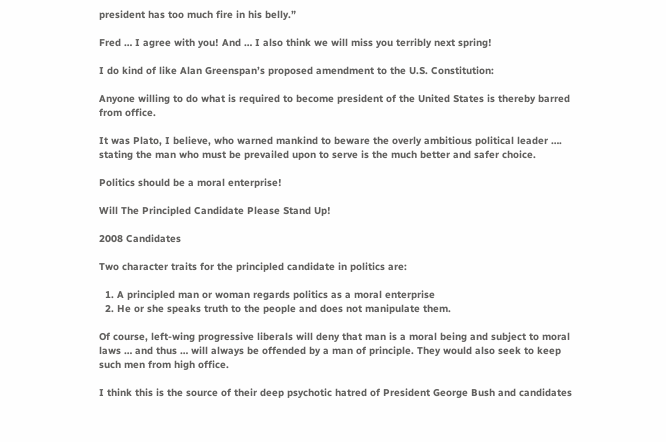president has too much fire in his belly.”

Fred … I agree with you! And … I also think we will miss you terribly next spring!

I do kind of like Alan Greenspan’s proposed amendment to the U.S. Constitution:

Anyone willing to do what is required to become president of the United States is thereby barred from office.

It was Plato, I believe, who warned mankind to beware the overly ambitious political leader …. stating the man who must be prevailed upon to serve is the much better and safer choice.

Politics should be a moral enterprise!

Will The Principled Candidate Please Stand Up!

2008 Candidates

Two character traits for the principled candidate in politics are:

  1. A principled man or woman regards politics as a moral enterprise
  2. He or she speaks truth to the people and does not manipulate them.

Of course, left-wing progressive liberals will deny that man is a moral being and subject to moral laws … and thus … will always be offended by a man of principle. They would also seek to keep such men from high office.

I think this is the source of their deep psychotic hatred of President George Bush and candidates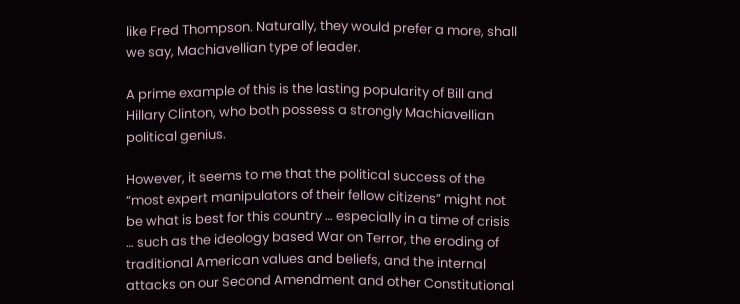like Fred Thompson. Naturally, they would prefer a more, shall we say, Machiavellian type of leader.

A prime example of this is the lasting popularity of Bill and Hillary Clinton, who both possess a strongly Machiavellian political genius.

However, it seems to me that the political success of the “most expert manipulators of their fellow citizens” might not be what is best for this country … especially in a time of crisis … such as the ideology based War on Terror, the eroding of traditional American values and beliefs, and the internal attacks on our Second Amendment and other Constitutional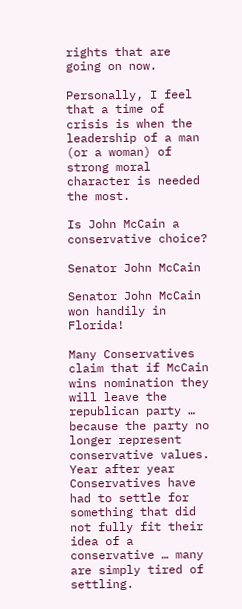rights that are going on now.

Personally, I feel that a time of crisis is when the leadership of a man (or a woman) of strong moral character is needed the most.

Is John McCain a conservative choice?

Senator John McCain

Senator John McCain won handily in Florida!

Many Conservatives claim that if McCain wins nomination they will leave the republican party … because the party no longer represent conservative values. Year after year Conservatives have had to settle for something that did not fully fit their idea of a conservative … many are simply tired of settling.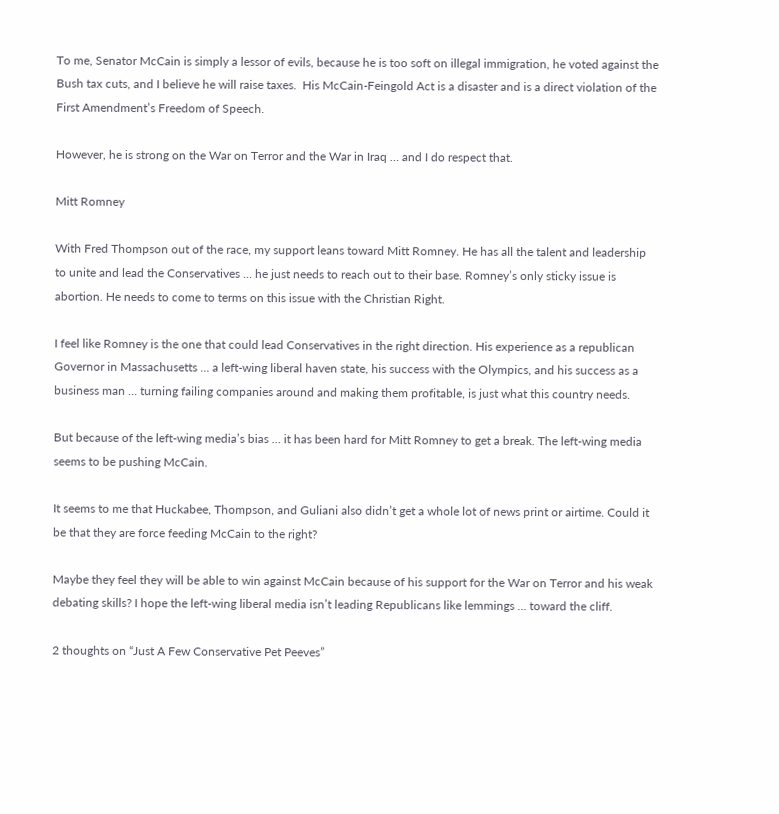To me, Senator McCain is simply a lessor of evils, because he is too soft on illegal immigration, he voted against the Bush tax cuts, and I believe he will raise taxes.  His McCain-Feingold Act is a disaster and is a direct violation of the First Amendment’s Freedom of Speech.

However, he is strong on the War on Terror and the War in Iraq … and I do respect that.

Mitt Romney

With Fred Thompson out of the race, my support leans toward Mitt Romney. He has all the talent and leadership to unite and lead the Conservatives … he just needs to reach out to their base. Romney’s only sticky issue is abortion. He needs to come to terms on this issue with the Christian Right.

I feel like Romney is the one that could lead Conservatives in the right direction. His experience as a republican Governor in Massachusetts … a left-wing liberal haven state, his success with the Olympics, and his success as a business man … turning failing companies around and making them profitable, is just what this country needs.

But because of the left-wing media’s bias … it has been hard for Mitt Romney to get a break. The left-wing media seems to be pushing McCain.

It seems to me that Huckabee, Thompson, and Guliani also didn’t get a whole lot of news print or airtime. Could it be that they are force feeding McCain to the right?

Maybe they feel they will be able to win against McCain because of his support for the War on Terror and his weak debating skills? I hope the left-wing liberal media isn’t leading Republicans like lemmings … toward the cliff.

2 thoughts on “Just A Few Conservative Pet Peeves”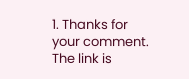1. Thanks for your comment. The link is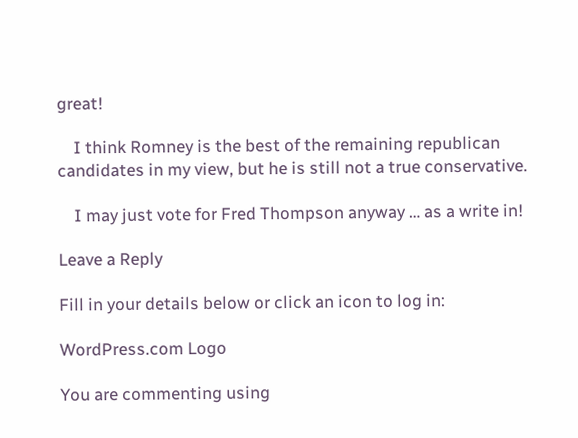great!

    I think Romney is the best of the remaining republican candidates in my view, but he is still not a true conservative.

    I may just vote for Fred Thompson anyway … as a write in!

Leave a Reply

Fill in your details below or click an icon to log in:

WordPress.com Logo

You are commenting using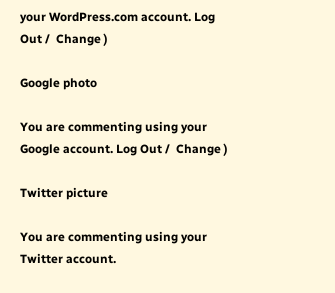your WordPress.com account. Log Out /  Change )

Google photo

You are commenting using your Google account. Log Out /  Change )

Twitter picture

You are commenting using your Twitter account.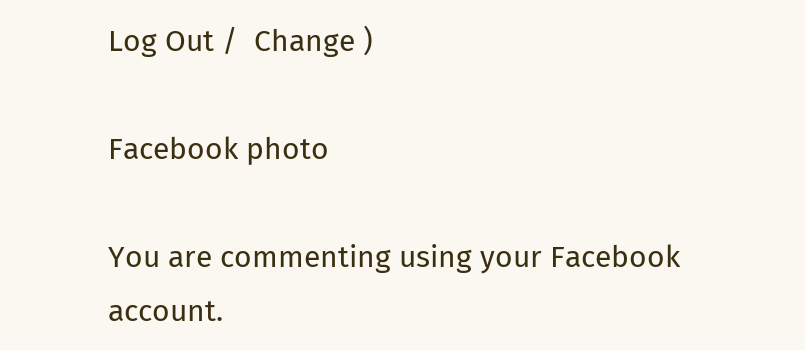Log Out /  Change )

Facebook photo

You are commenting using your Facebook account.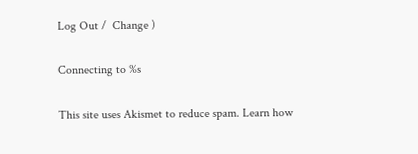Log Out /  Change )

Connecting to %s

This site uses Akismet to reduce spam. Learn how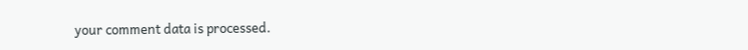your comment data is processed.